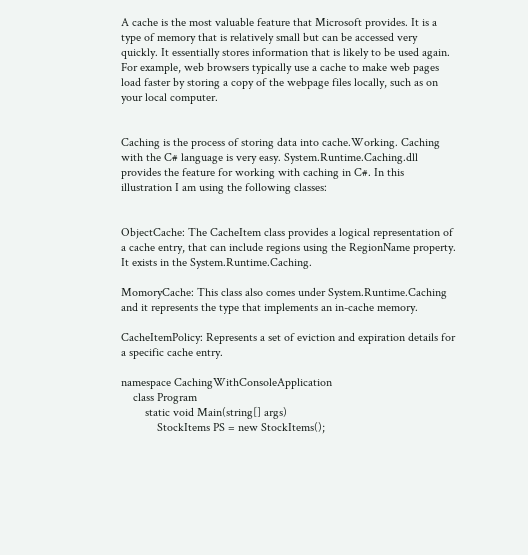A cache is the most valuable feature that Microsoft provides. It is a type of memory that is relatively small but can be accessed very quickly. It essentially stores information that is likely to be used again. For example, web browsers typically use a cache to make web pages load faster by storing a copy of the webpage files locally, such as on your local computer.


Caching is the process of storing data into cache.Working. Caching with the C# language is very easy. System.Runtime.Caching.dll provides the feature for working with caching in C#. In this illustration I am using the following classes:


ObjectCache: The CacheItem class provides a logical representation of a cache entry, that can include regions using the RegionName property. It exists in the System.Runtime.Caching.

MomoryCache: This class also comes under System.Runtime.Caching and it represents the type that implements an in-cache memory.

CacheItemPolicy: Represents a set of eviction and expiration details for a specific cache entry.

namespace CachingWithConsoleApplication
    class Program
        static void Main(string[] args)
            StockItems PS = new StockItems();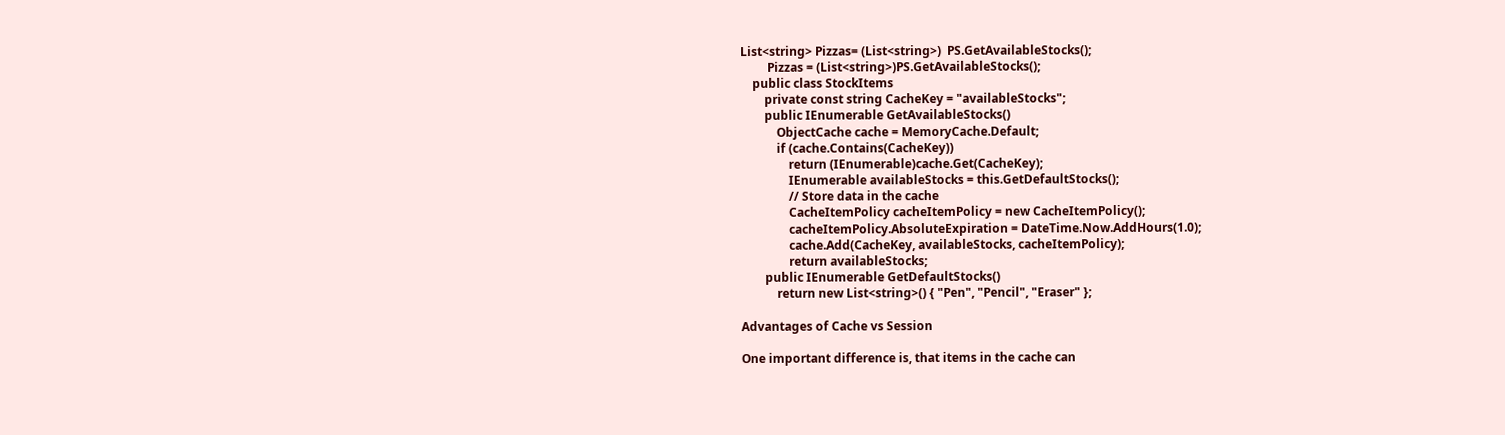List<string> Pizzas= (List<string>)  PS.GetAvailableStocks();
         Pizzas = (List<string>)PS.GetAvailableStocks();
    public class StockItems
        private const string CacheKey = "availableStocks";
        public IEnumerable GetAvailableStocks()
            ObjectCache cache = MemoryCache.Default;
            if (cache.Contains(CacheKey))
                return (IEnumerable)cache.Get(CacheKey);
                IEnumerable availableStocks = this.GetDefaultStocks();
                // Store data in the cache
                CacheItemPolicy cacheItemPolicy = new CacheItemPolicy();
                cacheItemPolicy.AbsoluteExpiration = DateTime.Now.AddHours(1.0);
                cache.Add(CacheKey, availableStocks, cacheItemPolicy);
                return availableStocks;
        public IEnumerable GetDefaultStocks()
            return new List<string>() { "Pen", "Pencil", "Eraser" };

Advantages of Cache vs Session

One important difference is, that items in the cache can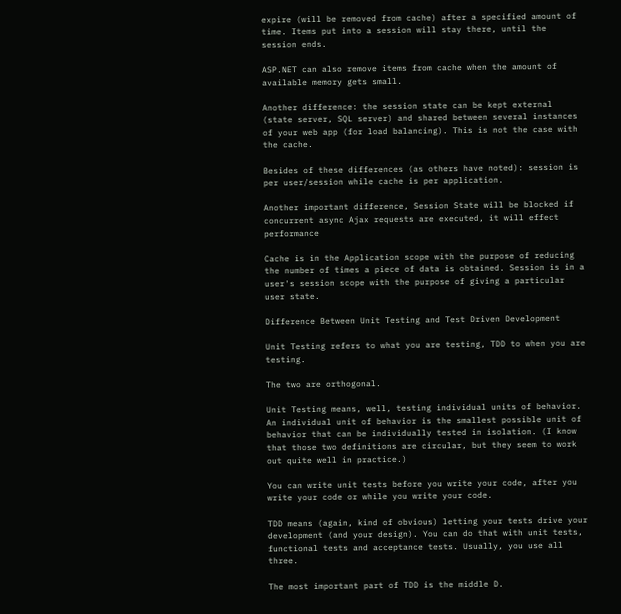expire (will be removed from cache) after a specified amount of time. Items put into a session will stay there, until the session ends.

ASP.NET can also remove items from cache when the amount of available memory gets small.

Another difference: the session state can be kept external (state server, SQL server) and shared between several instances of your web app (for load balancing). This is not the case with the cache.

Besides of these differences (as others have noted): session is per user/session while cache is per application.

Another important difference, Session State will be blocked if concurrent async Ajax requests are executed, it will effect performance

Cache is in the Application scope with the purpose of reducing the number of times a piece of data is obtained. Session is in a user's session scope with the purpose of giving a particular user state.

Difference Between Unit Testing and Test Driven Development

Unit Testing refers to what you are testing, TDD to when you are testing.

The two are orthogonal.

Unit Testing means, well, testing individual units of behavior. An individual unit of behavior is the smallest possible unit of behavior that can be individually tested in isolation. (I know that those two definitions are circular, but they seem to work out quite well in practice.)

You can write unit tests before you write your code, after you write your code or while you write your code.

TDD means (again, kind of obvious) letting your tests drive your development (and your design). You can do that with unit tests, functional tests and acceptance tests. Usually, you use all three.

The most important part of TDD is the middle D.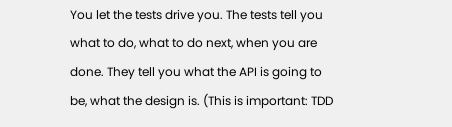You let the tests drive you. The tests tell you what to do, what to do next, when you are done. They tell you what the API is going to be, what the design is. (This is important: TDD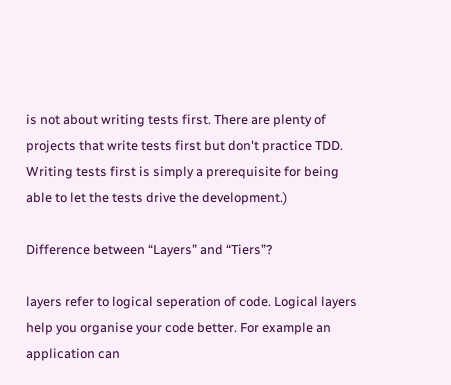is not about writing tests first. There are plenty of projects that write tests first but don't practice TDD. Writing tests first is simply a prerequisite for being able to let the tests drive the development.)

Difference between “Layers” and “Tiers”?

layers refer to logical seperation of code. Logical layers help you organise your code better. For example an application can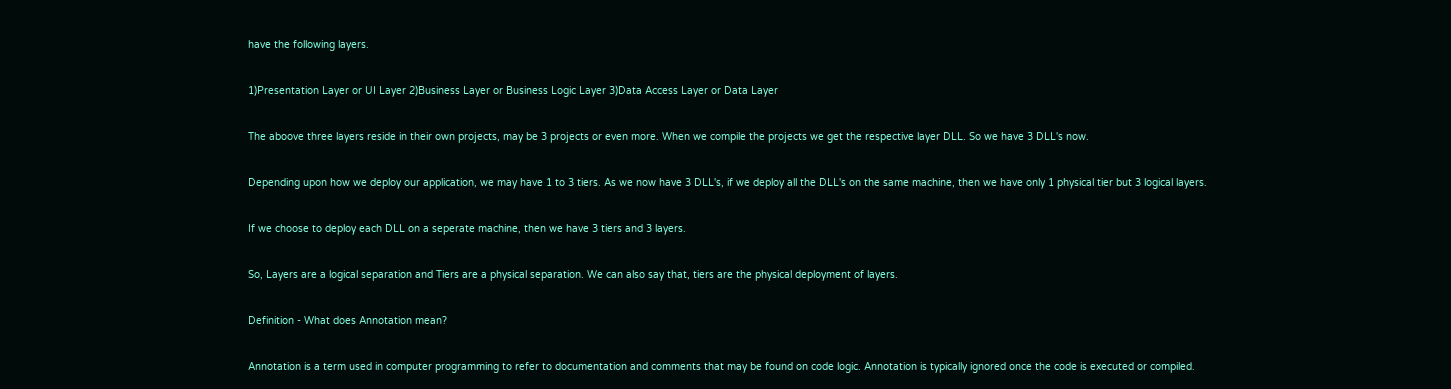have the following layers.

1)Presentation Layer or UI Layer 2)Business Layer or Business Logic Layer 3)Data Access Layer or Data Layer

The aboove three layers reside in their own projects, may be 3 projects or even more. When we compile the projects we get the respective layer DLL. So we have 3 DLL's now.

Depending upon how we deploy our application, we may have 1 to 3 tiers. As we now have 3 DLL's, if we deploy all the DLL's on the same machine, then we have only 1 physical tier but 3 logical layers.

If we choose to deploy each DLL on a seperate machine, then we have 3 tiers and 3 layers.

So, Layers are a logical separation and Tiers are a physical separation. We can also say that, tiers are the physical deployment of layers.

Definition - What does Annotation mean?

Annotation is a term used in computer programming to refer to documentation and comments that may be found on code logic. Annotation is typically ignored once the code is executed or compiled.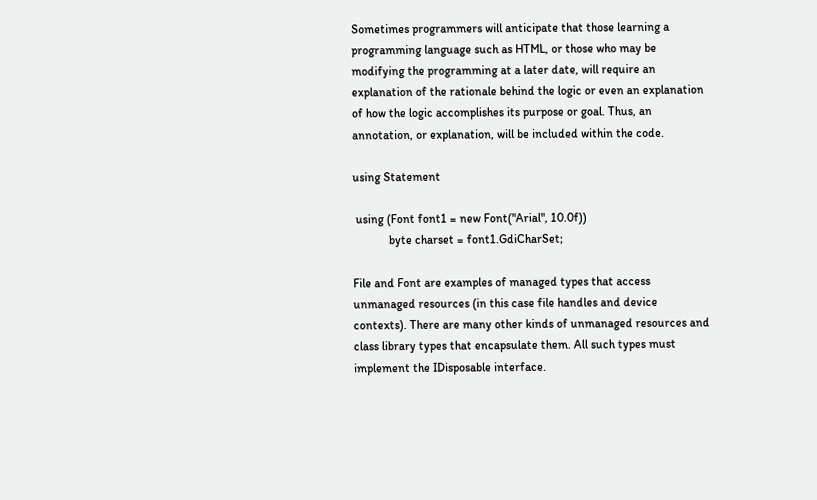Sometimes programmers will anticipate that those learning a programming language such as HTML, or those who may be modifying the programming at a later date, will require an explanation of the rationale behind the logic or even an explanation of how the logic accomplishes its purpose or goal. Thus, an annotation, or explanation, will be included within the code.

using Statement

 using (Font font1 = new Font("Arial", 10.0f))
            byte charset = font1.GdiCharSet;

File and Font are examples of managed types that access unmanaged resources (in this case file handles and device contexts). There are many other kinds of unmanaged resources and class library types that encapsulate them. All such types must implement the IDisposable interface.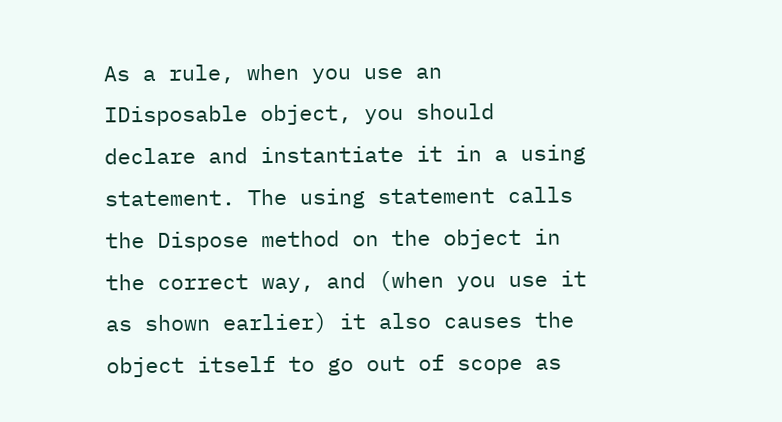As a rule, when you use an IDisposable object, you should declare and instantiate it in a using statement. The using statement calls the Dispose method on the object in the correct way, and (when you use it as shown earlier) it also causes the object itself to go out of scope as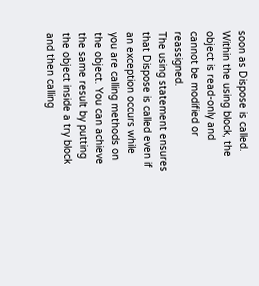soon as Dispose is called. Within the using block, the object is read-only and cannot be modified or reassigned.
The using statement ensures that Dispose is called even if an exception occurs while you are calling methods on the object. You can achieve the same result by putting the object inside a try block and then calling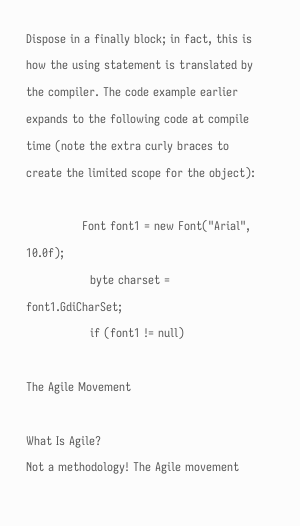Dispose in a finally block; in fact, this is how the using statement is translated by the compiler. The code example earlier expands to the following code at compile time (note the extra curly braces to create the limited scope for the object):

              Font font1 = new Font("Arial", 10.0f);
                byte charset = font1.GdiCharSet;
                if (font1 != null)

The Agile Movement

What Is Agile?
Not a methodology! The Agile movement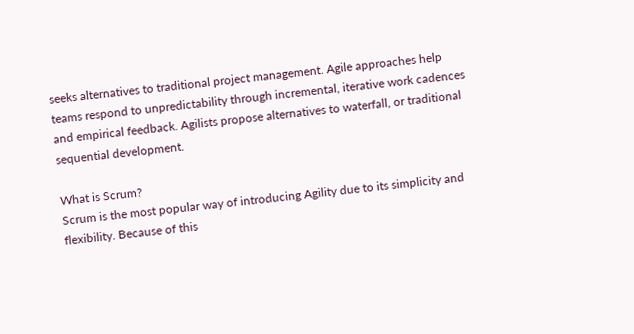seeks alternatives to traditional project management. Agile approaches help teams respond to unpredictability through incremental, iterative work cadences and empirical feedback. Agilists propose alternatives to waterfall, or traditional sequential development.

What is Scrum?
Scrum is the most popular way of introducing Agility due to its simplicity and flexibility. Because of this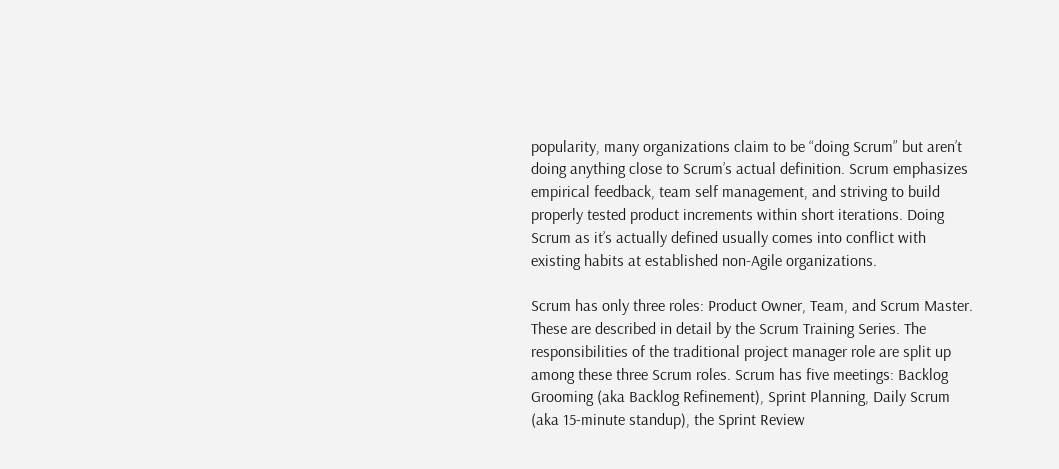popularity, many organizations claim to be “doing Scrum” but aren’t doing anything close to Scrum’s actual definition. Scrum emphasizes empirical feedback, team self management, and striving to build properly tested product increments within short iterations. Doing Scrum as it’s actually defined usually comes into conflict with existing habits at established non-Agile organizations.

Scrum has only three roles: Product Owner, Team, and Scrum Master. These are described in detail by the Scrum Training Series. The responsibilities of the traditional project manager role are split up among these three Scrum roles. Scrum has five meetings: Backlog Grooming (aka Backlog Refinement), Sprint Planning, Daily Scrum (aka 15-minute standup), the Sprint Review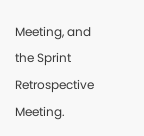Meeting, and the Sprint Retrospective Meeting.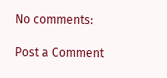No comments:

Post a Comment